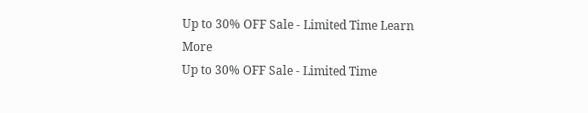Up to 30% OFF Sale - Limited Time Learn More
Up to 30% OFF Sale - Limited Time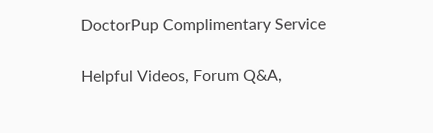DoctorPup Complimentary Service

Helpful Videos, Forum Q&A,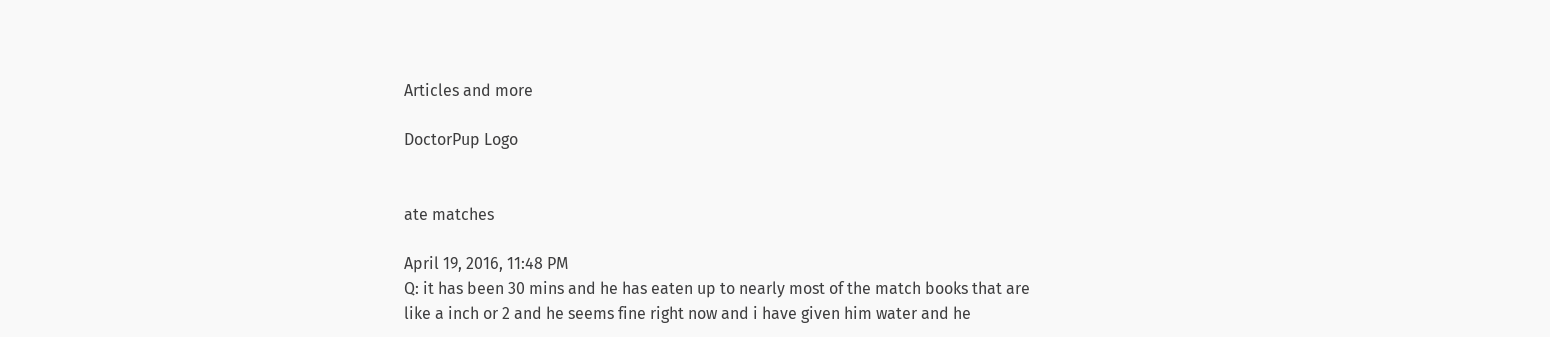Articles and more

DoctorPup Logo


ate matches

April 19, 2016, 11:48 PM
Q: it has been 30 mins and he has eaten up to nearly most of the match books that are like a inch or 2 and he seems fine right now and i have given him water and he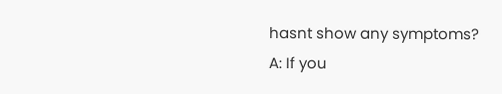hasnt show any symptoms?
A: If you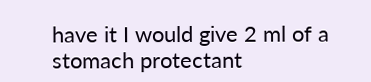have it I would give 2 ml of a stomach protectant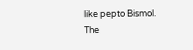like pepto Bismol. The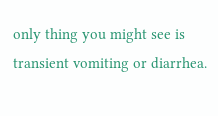only thing you might see is transient vomiting or diarrhea.